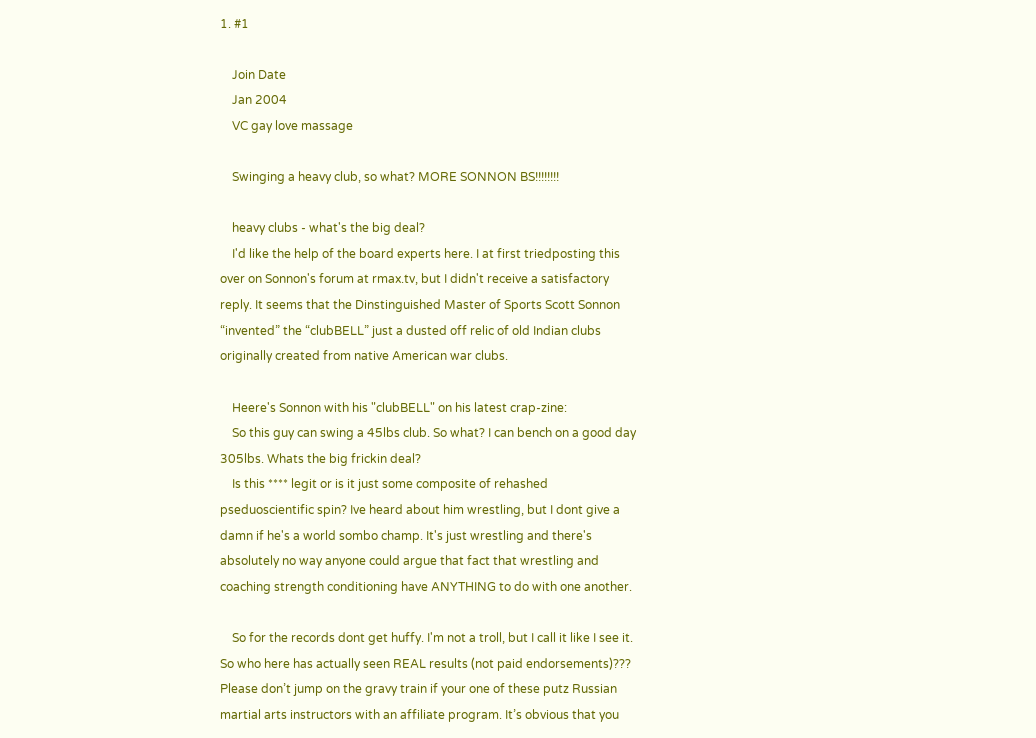1. #1

    Join Date
    Jan 2004
    VC gay love massage

    Swinging a heavy club, so what? MORE SONNON BS!!!!!!!!

    heavy clubs - what's the big deal?
    I'd like the help of the board experts here. I at first triedposting this over on Sonnon's forum at rmax.tv, but I didn't receive a satisfactory reply. It seems that the Dinstinguished Master of Sports Scott Sonnon “invented” the “clubBELL” just a dusted off relic of old Indian clubs originally created from native American war clubs.

    Heere's Sonnon with his "clubBELL" on his latest crap-zine:
    So this guy can swing a 45lbs club. So what? I can bench on a good day 305lbs. Whats the big frickin deal?
    Is this **** legit or is it just some composite of rehashed pseduoscientific spin? Ive heard about him wrestling, but I dont give a damn if he's a world sombo champ. It's just wrestling and there's absolutely no way anyone could argue that fact that wrestling and coaching strength conditioning have ANYTHING to do with one another.

    So for the records dont get huffy. I'm not a troll, but I call it like I see it. So who here has actually seen REAL results (not paid endorsements)??? Please don’t jump on the gravy train if your one of these putz Russian martial arts instructors with an affiliate program. It’s obvious that you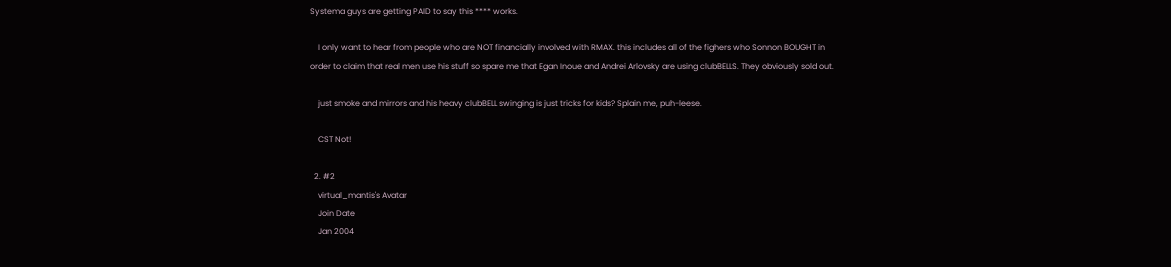Systema guys are getting PAID to say this **** works.

    I only want to hear from people who are NOT financially involved with RMAX. this includes all of the fighers who Sonnon BOUGHT in order to claim that real men use his stuff so spare me that Egan Inoue and Andrei Arlovsky are using clubBELLS. They obviously sold out.

    just smoke and mirrors and his heavy clubBELL swinging is just tricks for kids? Splain me, puh-leese.

    CST Not!

  2. #2
    virtual_mantis's Avatar
    Join Date
    Jan 2004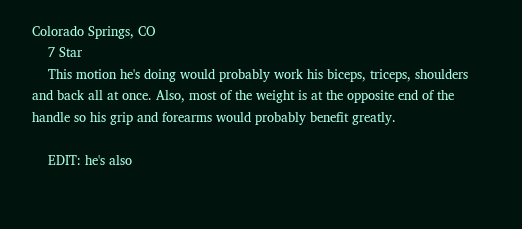Colorado Springs, CO
    7 Star
    This motion he's doing would probably work his biceps, triceps, shoulders and back all at once. Also, most of the weight is at the opposite end of the handle so his grip and forearms would probably benefit greatly.

    EDIT: he's also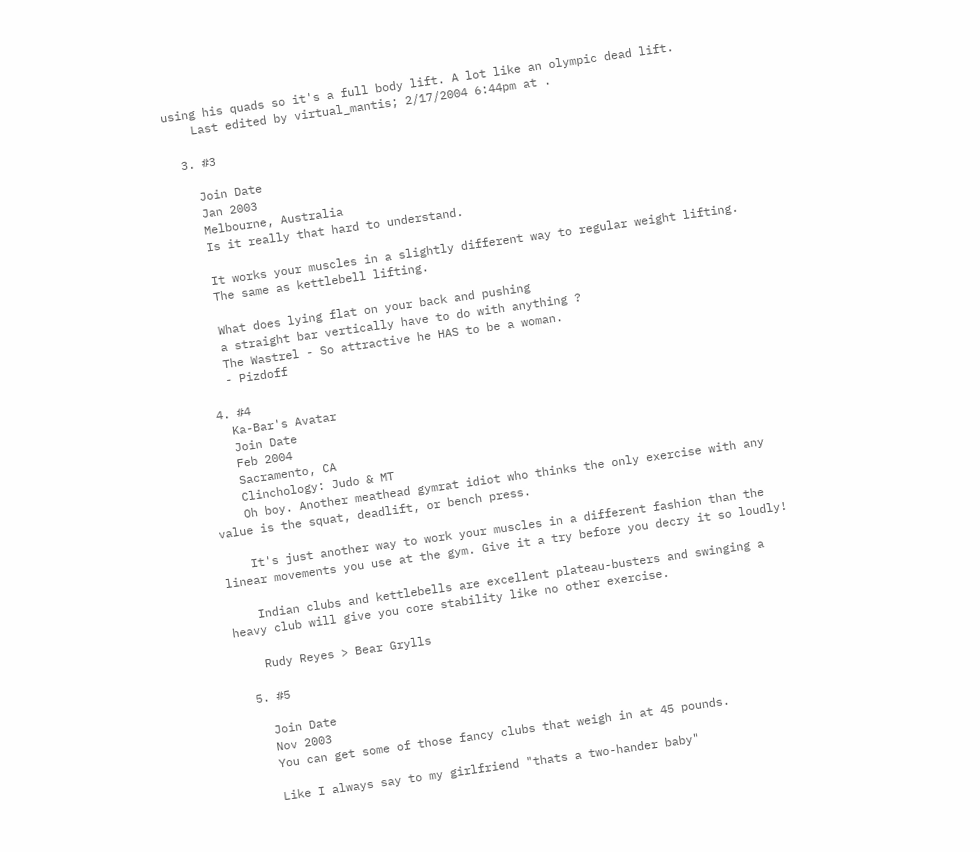using his quads so it's a full body lift. A lot like an olympic dead lift.
    Last edited by virtual_mantis; 2/17/2004 6:44pm at .

  3. #3

    Join Date
    Jan 2003
    Melbourne, Australia
    Is it really that hard to understand.

    It works your muscles in a slightly different way to regular weight lifting.
    The same as kettlebell lifting.

    What does lying flat on your back and pushing
    a straight bar vertically have to do with anything ?
    The Wastrel - So attractive he HAS to be a woman.
    - Pizdoff

  4. #4
    Ka-Bar's Avatar
    Join Date
    Feb 2004
    Sacramento, CA
    Clinchology: Judo & MT
    Oh boy. Another meathead gymrat idiot who thinks the only exercise with any value is the squat, deadlift, or bench press.

    It's just another way to work your muscles in a different fashion than the linear movements you use at the gym. Give it a try before you decry it so loudly!

    Indian clubs and kettlebells are excellent plateau-busters and swinging a heavy club will give you core stability like no other exercise.

    Rudy Reyes > Bear Grylls

  5. #5

    Join Date
    Nov 2003
    You can get some of those fancy clubs that weigh in at 45 pounds.

    Like I always say to my girlfriend "thats a two-hander baby"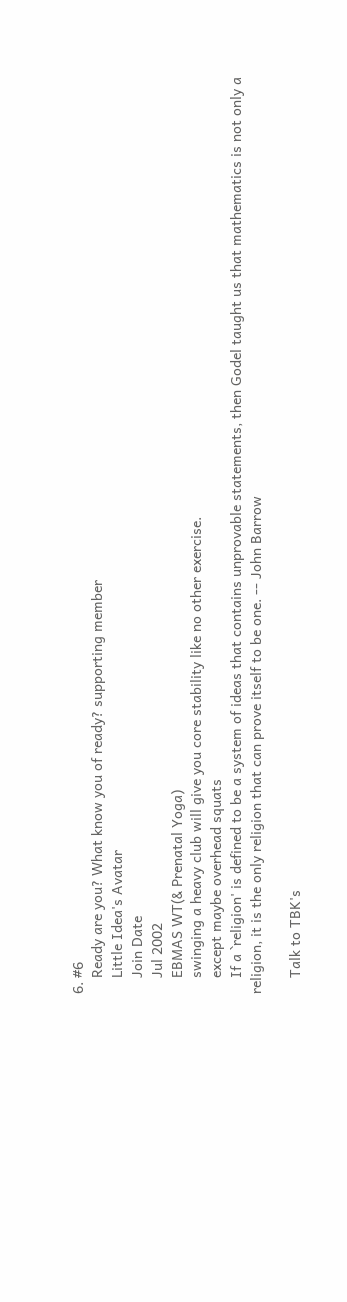6. #6
    Ready are you? What know you of ready? supporting member
    Little Idea's Avatar
    Join Date
    Jul 2002
    EBMAS WT(& Prenatal Yoga)
    swinging a heavy club will give you core stability like no other exercise.
    except maybe overhead squats
    If a `religion' is defined to be a system of ideas that contains unprovable statements, then Godel taught us that mathematics is not only a religion, it is the only religion that can prove itself to be one. -- John Barrow

    Talk to TBK's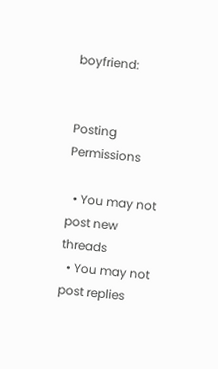boyfriend:


Posting Permissions

  • You may not post new threads
  • You may not post replies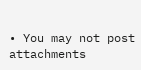• You may not post attachments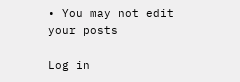• You may not edit your posts

Log in